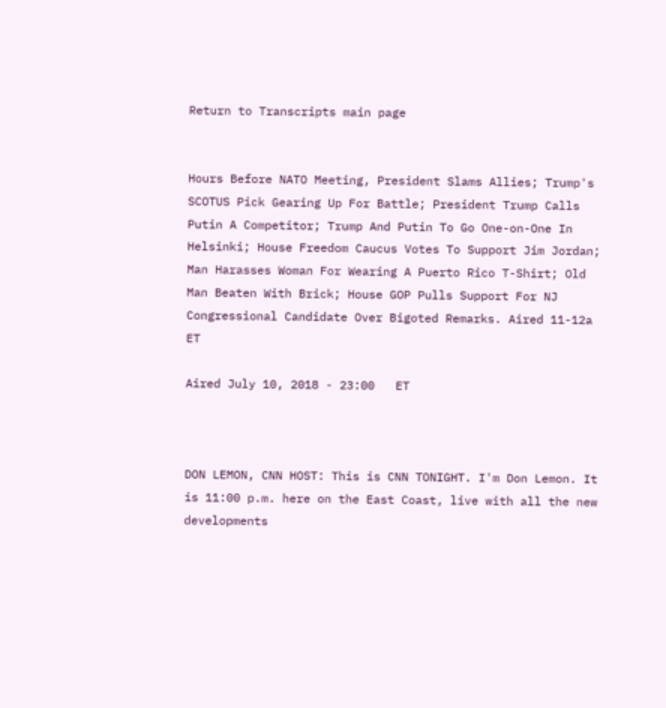Return to Transcripts main page


Hours Before NATO Meeting, President Slams Allies; Trump's SCOTUS Pick Gearing Up For Battle; President Trump Calls Putin A Competitor; Trump And Putin To Go One-on-One In Helsinki; House Freedom Caucus Votes To Support Jim Jordan; Man Harasses Woman For Wearing A Puerto Rico T-Shirt; Old Man Beaten With Brick; House GOP Pulls Support For NJ Congressional Candidate Over Bigoted Remarks. Aired 11-12a ET

Aired July 10, 2018 - 23:00   ET



DON LEMON, CNN HOST: This is CNN TONIGHT. I'm Don Lemon. It is 11:00 p.m. here on the East Coast, live with all the new developments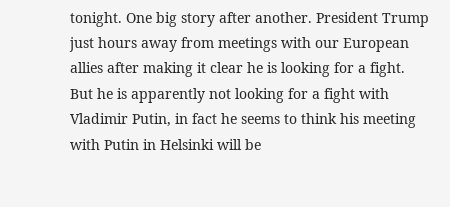tonight. One big story after another. President Trump just hours away from meetings with our European allies after making it clear he is looking for a fight. But he is apparently not looking for a fight with Vladimir Putin, in fact he seems to think his meeting with Putin in Helsinki will be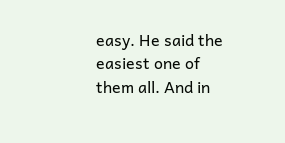easy. He said the easiest one of them all. And in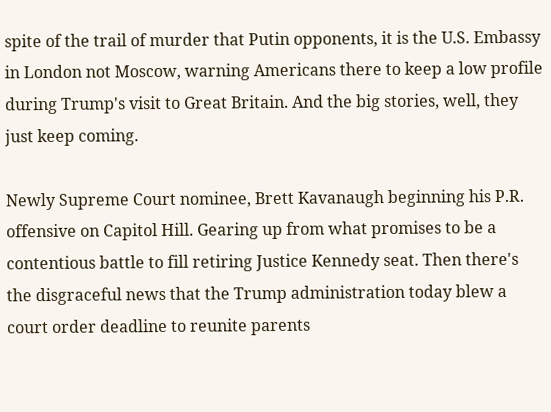spite of the trail of murder that Putin opponents, it is the U.S. Embassy in London not Moscow, warning Americans there to keep a low profile during Trump's visit to Great Britain. And the big stories, well, they just keep coming.

Newly Supreme Court nominee, Brett Kavanaugh beginning his P.R. offensive on Capitol Hill. Gearing up from what promises to be a contentious battle to fill retiring Justice Kennedy seat. Then there's the disgraceful news that the Trump administration today blew a court order deadline to reunite parents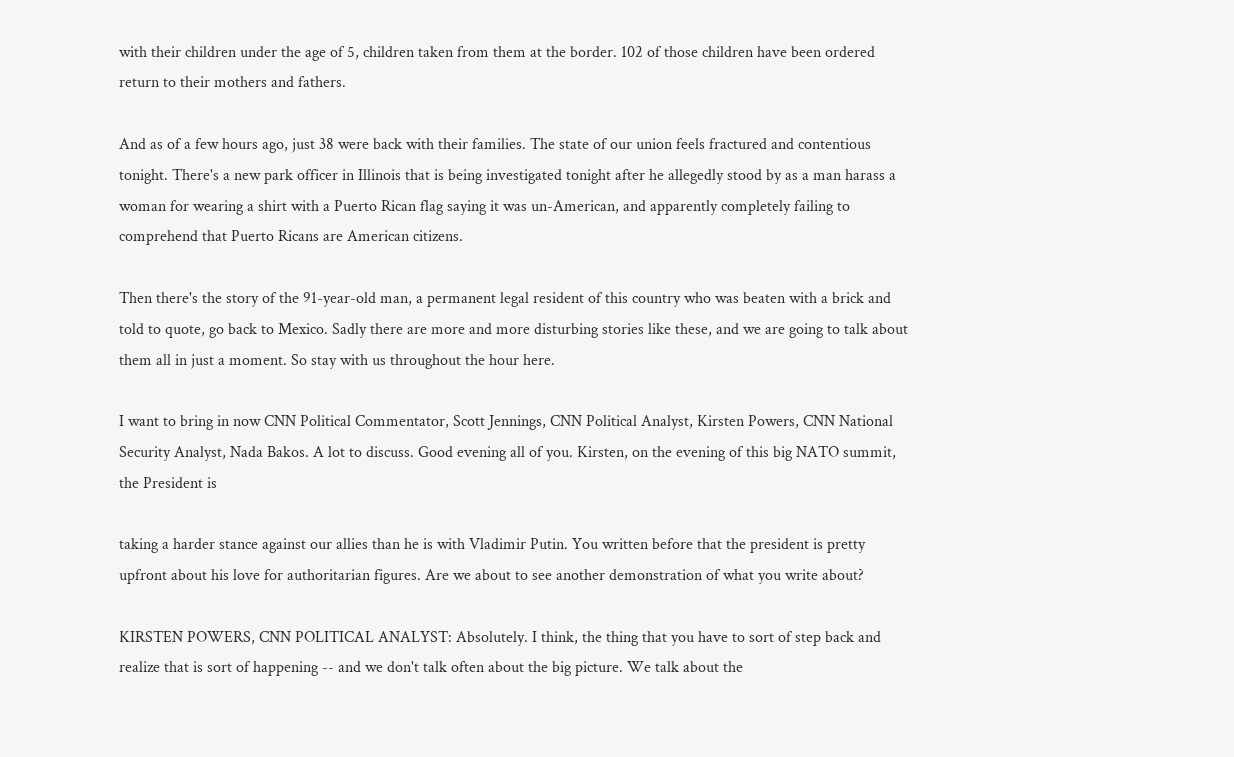with their children under the age of 5, children taken from them at the border. 102 of those children have been ordered return to their mothers and fathers.

And as of a few hours ago, just 38 were back with their families. The state of our union feels fractured and contentious tonight. There's a new park officer in Illinois that is being investigated tonight after he allegedly stood by as a man harass a woman for wearing a shirt with a Puerto Rican flag saying it was un-American, and apparently completely failing to comprehend that Puerto Ricans are American citizens.

Then there's the story of the 91-year-old man, a permanent legal resident of this country who was beaten with a brick and told to quote, go back to Mexico. Sadly there are more and more disturbing stories like these, and we are going to talk about them all in just a moment. So stay with us throughout the hour here.

I want to bring in now CNN Political Commentator, Scott Jennings, CNN Political Analyst, Kirsten Powers, CNN National Security Analyst, Nada Bakos. A lot to discuss. Good evening all of you. Kirsten, on the evening of this big NATO summit, the President is

taking a harder stance against our allies than he is with Vladimir Putin. You written before that the president is pretty upfront about his love for authoritarian figures. Are we about to see another demonstration of what you write about?

KIRSTEN POWERS, CNN POLITICAL ANALYST: Absolutely. I think, the thing that you have to sort of step back and realize that is sort of happening -- and we don't talk often about the big picture. We talk about the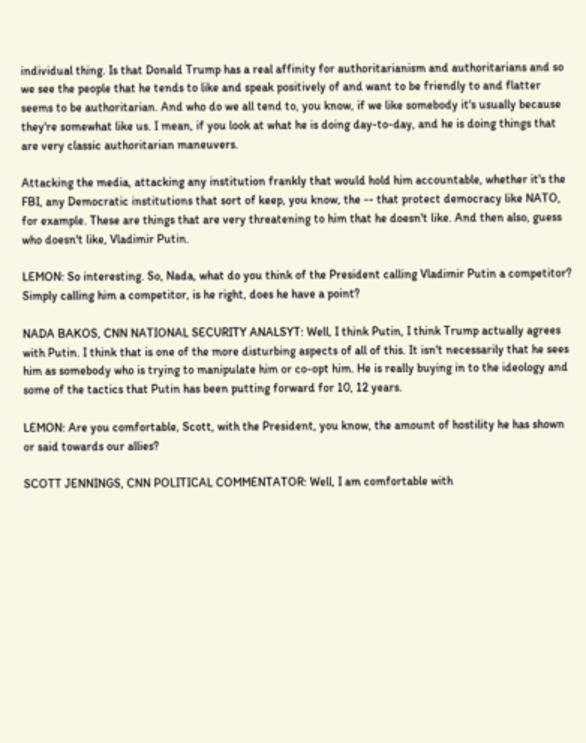individual thing. Is that Donald Trump has a real affinity for authoritarianism and authoritarians and so we see the people that he tends to like and speak positively of and want to be friendly to and flatter seems to be authoritarian. And who do we all tend to, you know, if we like somebody it's usually because they're somewhat like us. I mean, if you look at what he is doing day-to-day, and he is doing things that are very classic authoritarian maneuvers.

Attacking the media, attacking any institution frankly that would hold him accountable, whether it's the FBI, any Democratic institutions that sort of keep, you know, the -- that protect democracy like NATO, for example. These are things that are very threatening to him that he doesn't like. And then also, guess who doesn't like, Vladimir Putin.

LEMON: So interesting. So, Nada, what do you think of the President calling Vladimir Putin a competitor? Simply calling him a competitor, is he right, does he have a point?

NADA BAKOS, CNN NATIONAL SECURITY ANALSYT: Well, I think Putin, I think Trump actually agrees with Putin. I think that is one of the more disturbing aspects of all of this. It isn't necessarily that he sees him as somebody who is trying to manipulate him or co-opt him. He is really buying in to the ideology and some of the tactics that Putin has been putting forward for 10, 12 years.

LEMON: Are you comfortable, Scott, with the President, you know, the amount of hostility he has shown or said towards our allies?

SCOTT JENNINGS, CNN POLITICAL COMMENTATOR: Well, I am comfortable with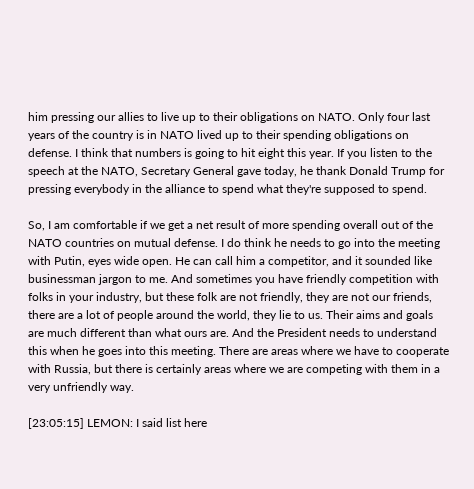him pressing our allies to live up to their obligations on NATO. Only four last years of the country is in NATO lived up to their spending obligations on defense. I think that numbers is going to hit eight this year. If you listen to the speech at the NATO, Secretary General gave today, he thank Donald Trump for pressing everybody in the alliance to spend what they're supposed to spend.

So, I am comfortable if we get a net result of more spending overall out of the NATO countries on mutual defense. I do think he needs to go into the meeting with Putin, eyes wide open. He can call him a competitor, and it sounded like businessman jargon to me. And sometimes you have friendly competition with folks in your industry, but these folk are not friendly, they are not our friends, there are a lot of people around the world, they lie to us. Their aims and goals are much different than what ours are. And the President needs to understand this when he goes into this meeting. There are areas where we have to cooperate with Russia, but there is certainly areas where we are competing with them in a very unfriendly way.

[23:05:15] LEMON: I said list here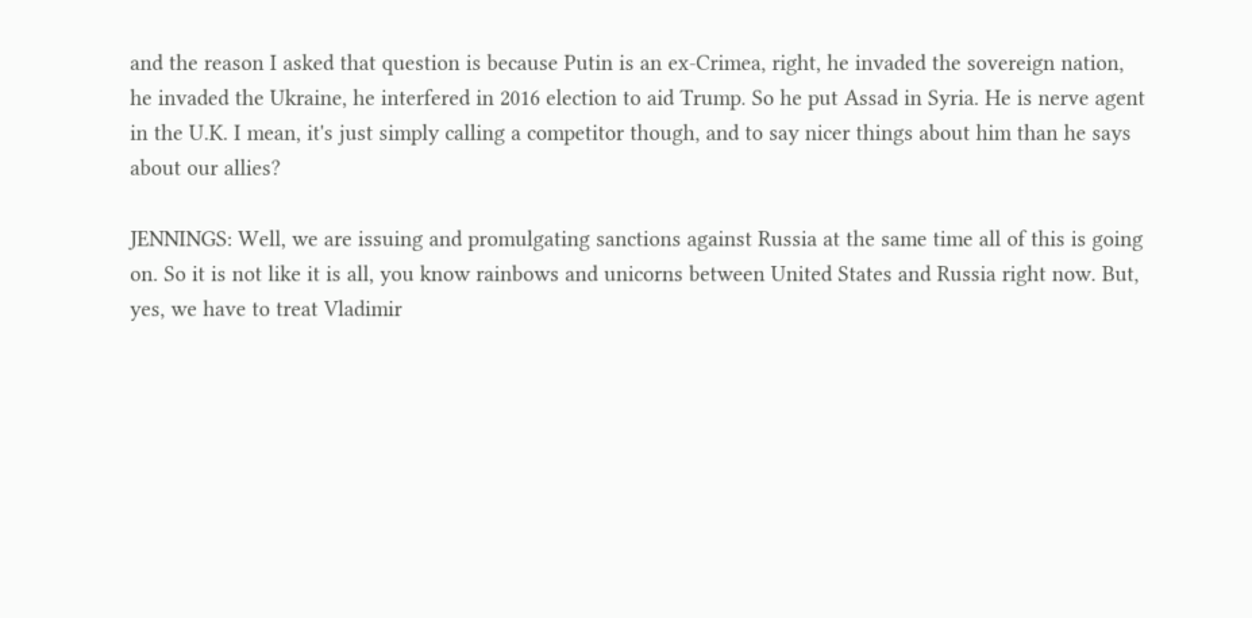and the reason I asked that question is because Putin is an ex-Crimea, right, he invaded the sovereign nation, he invaded the Ukraine, he interfered in 2016 election to aid Trump. So he put Assad in Syria. He is nerve agent in the U.K. I mean, it's just simply calling a competitor though, and to say nicer things about him than he says about our allies?

JENNINGS: Well, we are issuing and promulgating sanctions against Russia at the same time all of this is going on. So it is not like it is all, you know rainbows and unicorns between United States and Russia right now. But, yes, we have to treat Vladimir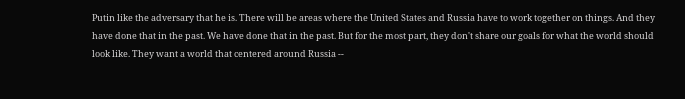Putin like the adversary that he is. There will be areas where the United States and Russia have to work together on things. And they have done that in the past. We have done that in the past. But for the most part, they don't share our goals for what the world should look like. They want a world that centered around Russia --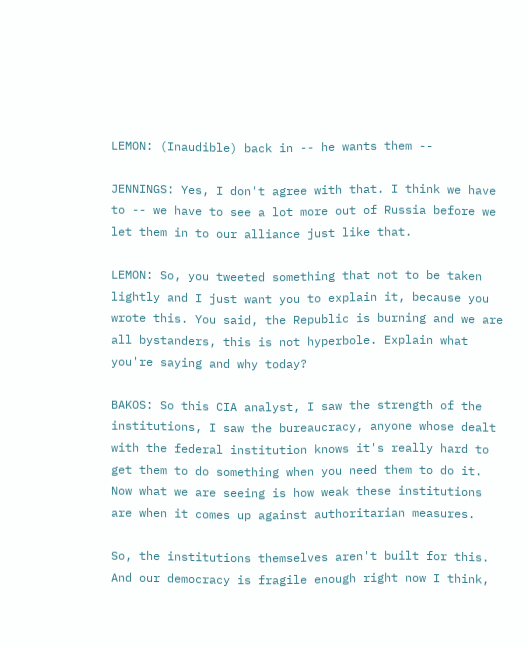LEMON: (Inaudible) back in -- he wants them --

JENNINGS: Yes, I don't agree with that. I think we have to -- we have to see a lot more out of Russia before we let them in to our alliance just like that.

LEMON: So, you tweeted something that not to be taken lightly and I just want you to explain it, because you wrote this. You said, the Republic is burning and we are all bystanders, this is not hyperbole. Explain what you're saying and why today?

BAKOS: So this CIA analyst, I saw the strength of the institutions, I saw the bureaucracy, anyone whose dealt with the federal institution knows it's really hard to get them to do something when you need them to do it. Now what we are seeing is how weak these institutions are when it comes up against authoritarian measures.

So, the institutions themselves aren't built for this. And our democracy is fragile enough right now I think,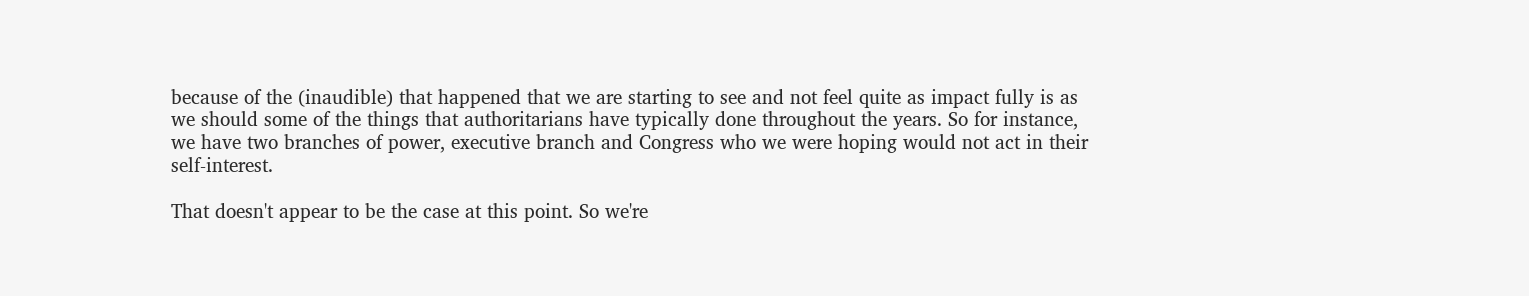because of the (inaudible) that happened that we are starting to see and not feel quite as impact fully is as we should some of the things that authoritarians have typically done throughout the years. So for instance, we have two branches of power, executive branch and Congress who we were hoping would not act in their self-interest.

That doesn't appear to be the case at this point. So we're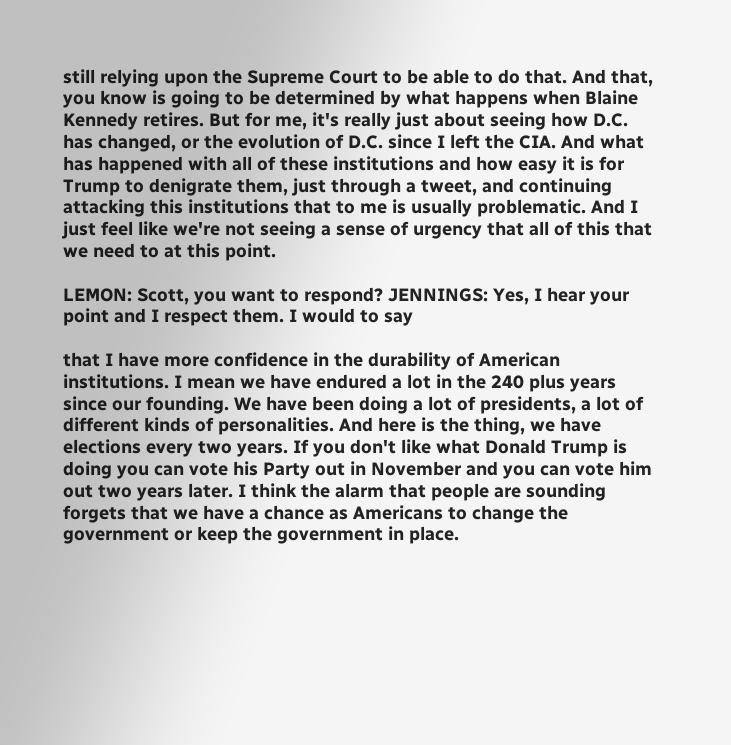still relying upon the Supreme Court to be able to do that. And that, you know is going to be determined by what happens when Blaine Kennedy retires. But for me, it's really just about seeing how D.C. has changed, or the evolution of D.C. since I left the CIA. And what has happened with all of these institutions and how easy it is for Trump to denigrate them, just through a tweet, and continuing attacking this institutions that to me is usually problematic. And I just feel like we're not seeing a sense of urgency that all of this that we need to at this point.

LEMON: Scott, you want to respond? JENNINGS: Yes, I hear your point and I respect them. I would to say

that I have more confidence in the durability of American institutions. I mean we have endured a lot in the 240 plus years since our founding. We have been doing a lot of presidents, a lot of different kinds of personalities. And here is the thing, we have elections every two years. If you don't like what Donald Trump is doing you can vote his Party out in November and you can vote him out two years later. I think the alarm that people are sounding forgets that we have a chance as Americans to change the government or keep the government in place.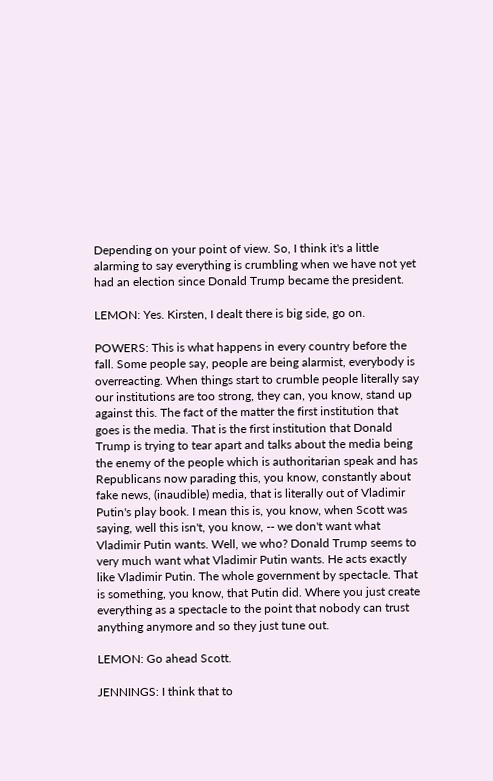Depending on your point of view. So, I think it's a little alarming to say everything is crumbling when we have not yet had an election since Donald Trump became the president.

LEMON: Yes. Kirsten, I dealt there is big side, go on.

POWERS: This is what happens in every country before the fall. Some people say, people are being alarmist, everybody is overreacting. When things start to crumble people literally say our institutions are too strong, they can, you know, stand up against this. The fact of the matter the first institution that goes is the media. That is the first institution that Donald Trump is trying to tear apart and talks about the media being the enemy of the people which is authoritarian speak and has Republicans now parading this, you know, constantly about fake news, (inaudible) media, that is literally out of Vladimir Putin's play book. I mean this is, you know, when Scott was saying, well this isn't, you know, -- we don't want what Vladimir Putin wants. Well, we who? Donald Trump seems to very much want what Vladimir Putin wants. He acts exactly like Vladimir Putin. The whole government by spectacle. That is something, you know, that Putin did. Where you just create everything as a spectacle to the point that nobody can trust anything anymore and so they just tune out.

LEMON: Go ahead Scott.

JENNINGS: I think that to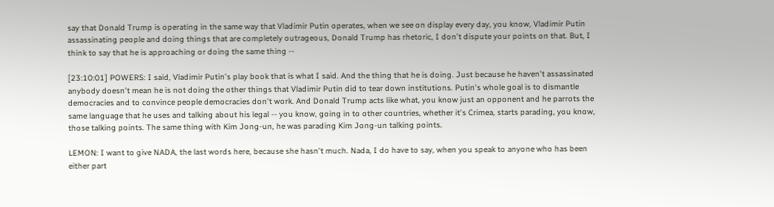say that Donald Trump is operating in the same way that Vladimir Putin operates, when we see on display every day, you know, Vladimir Putin assassinating people and doing things that are completely outrageous, Donald Trump has rhetoric, I don't dispute your points on that. But, I think to say that he is approaching or doing the same thing --

[23:10:01] POWERS: I said, Vladimir Putin's play book that is what I said. And the thing that he is doing. Just because he haven't assassinated anybody doesn't mean he is not doing the other things that Vladimir Putin did to tear down institutions. Putin's whole goal is to dismantle democracies and to convince people democracies don't work. And Donald Trump acts like what, you know just an opponent and he parrots the same language that he uses and talking about his legal -- you know, going in to other countries, whether it's Crimea, starts parading, you know, those talking points. The same thing with Kim Jong-un, he was parading Kim Jong-un talking points.

LEMON: I want to give NADA, the last words here, because she hasn't much. Nada, I do have to say, when you speak to anyone who has been either part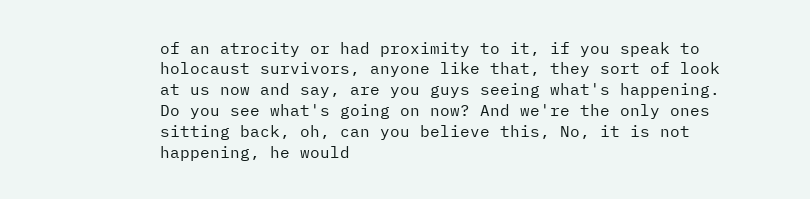of an atrocity or had proximity to it, if you speak to holocaust survivors, anyone like that, they sort of look at us now and say, are you guys seeing what's happening. Do you see what's going on now? And we're the only ones sitting back, oh, can you believe this, No, it is not happening, he would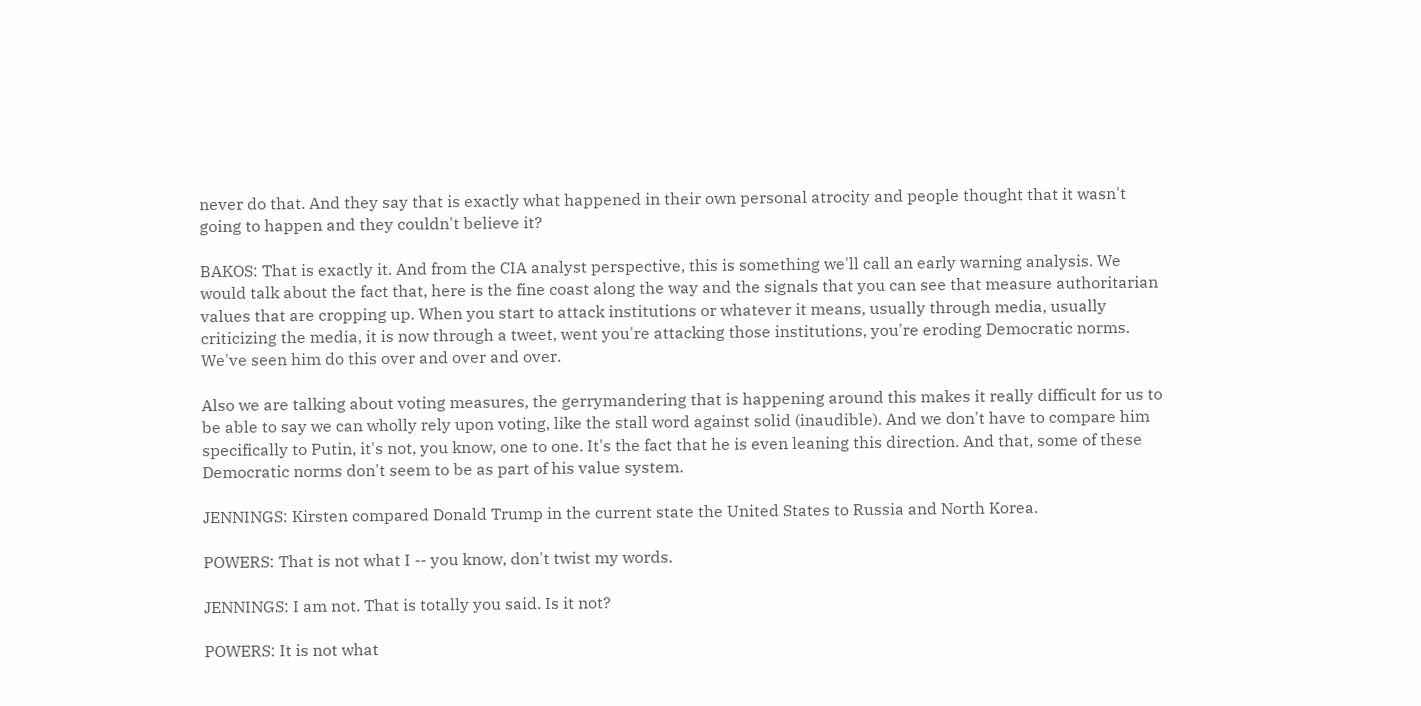never do that. And they say that is exactly what happened in their own personal atrocity and people thought that it wasn't going to happen and they couldn't believe it?

BAKOS: That is exactly it. And from the CIA analyst perspective, this is something we'll call an early warning analysis. We would talk about the fact that, here is the fine coast along the way and the signals that you can see that measure authoritarian values that are cropping up. When you start to attack institutions or whatever it means, usually through media, usually criticizing the media, it is now through a tweet, went you're attacking those institutions, you're eroding Democratic norms. We've seen him do this over and over and over.

Also we are talking about voting measures, the gerrymandering that is happening around this makes it really difficult for us to be able to say we can wholly rely upon voting, like the stall word against solid (inaudible). And we don't have to compare him specifically to Putin, it's not, you know, one to one. It's the fact that he is even leaning this direction. And that, some of these Democratic norms don't seem to be as part of his value system.

JENNINGS: Kirsten compared Donald Trump in the current state the United States to Russia and North Korea.

POWERS: That is not what I -- you know, don't twist my words.

JENNINGS: I am not. That is totally you said. Is it not?

POWERS: It is not what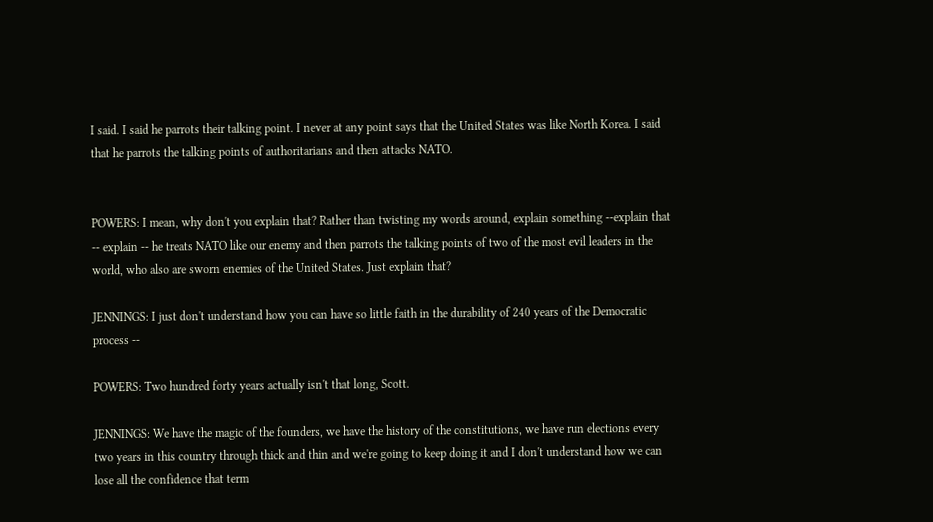I said. I said he parrots their talking point. I never at any point says that the United States was like North Korea. I said that he parrots the talking points of authoritarians and then attacks NATO.


POWERS: I mean, why don't you explain that? Rather than twisting my words around, explain something --explain that -- explain -- he treats NATO like our enemy and then parrots the talking points of two of the most evil leaders in the world, who also are sworn enemies of the United States. Just explain that?

JENNINGS: I just don't understand how you can have so little faith in the durability of 240 years of the Democratic process --

POWERS: Two hundred forty years actually isn't that long, Scott.

JENNINGS: We have the magic of the founders, we have the history of the constitutions, we have run elections every two years in this country through thick and thin and we're going to keep doing it and I don't understand how we can lose all the confidence that term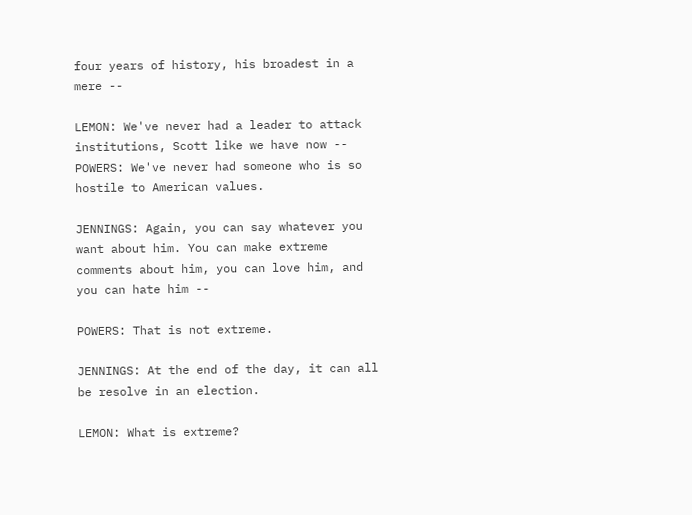four years of history, his broadest in a mere --

LEMON: We've never had a leader to attack institutions, Scott like we have now -- POWERS: We've never had someone who is so hostile to American values.

JENNINGS: Again, you can say whatever you want about him. You can make extreme comments about him, you can love him, and you can hate him --

POWERS: That is not extreme.

JENNINGS: At the end of the day, it can all be resolve in an election.

LEMON: What is extreme?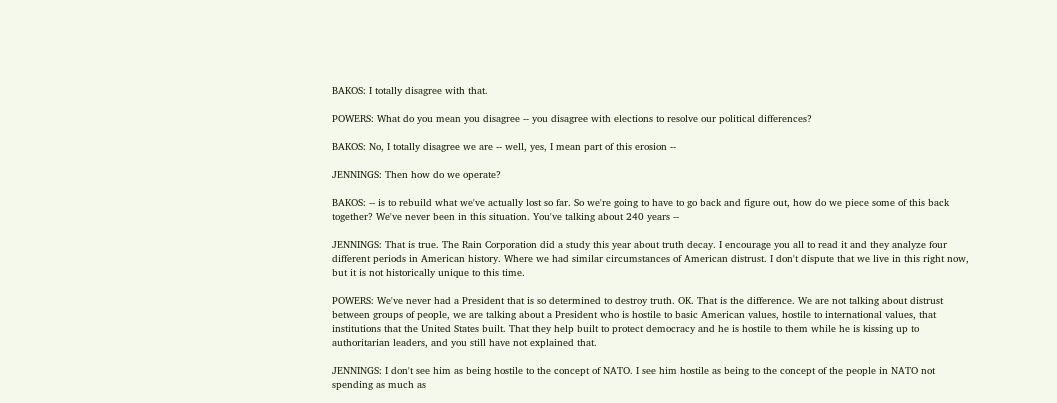BAKOS: I totally disagree with that.

POWERS: What do you mean you disagree -- you disagree with elections to resolve our political differences?

BAKOS: No, I totally disagree we are -- well, yes, I mean part of this erosion --

JENNINGS: Then how do we operate?

BAKOS: -- is to rebuild what we've actually lost so far. So we're going to have to go back and figure out, how do we piece some of this back together? We've never been in this situation. You've talking about 240 years --

JENNINGS: That is true. The Rain Corporation did a study this year about truth decay. I encourage you all to read it and they analyze four different periods in American history. Where we had similar circumstances of American distrust. I don't dispute that we live in this right now, but it is not historically unique to this time.

POWERS: We've never had a President that is so determined to destroy truth. OK. That is the difference. We are not talking about distrust between groups of people, we are talking about a President who is hostile to basic American values, hostile to international values, that institutions that the United States built. That they help built to protect democracy and he is hostile to them while he is kissing up to authoritarian leaders, and you still have not explained that.

JENNINGS: I don't see him as being hostile to the concept of NATO. I see him hostile as being to the concept of the people in NATO not spending as much as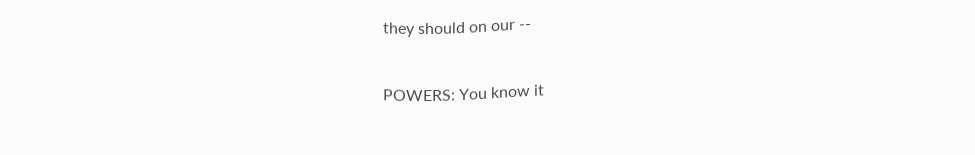they should on our --


POWERS: You know it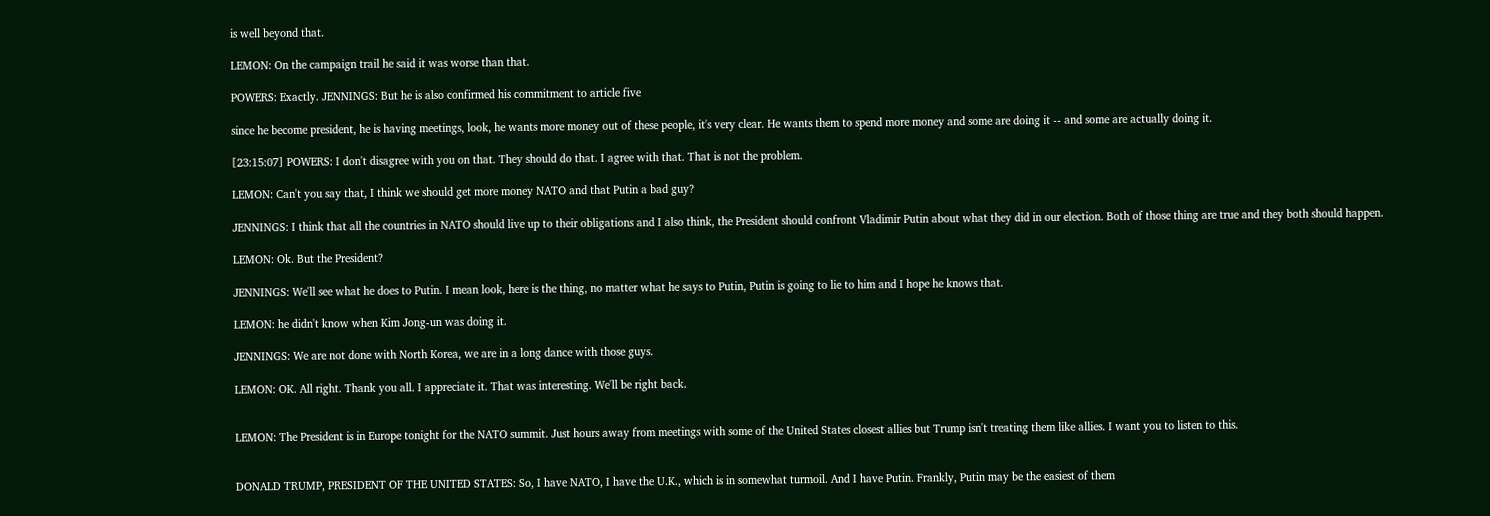is well beyond that.

LEMON: On the campaign trail he said it was worse than that.

POWERS: Exactly. JENNINGS: But he is also confirmed his commitment to article five

since he become president, he is having meetings, look, he wants more money out of these people, it's very clear. He wants them to spend more money and some are doing it -- and some are actually doing it.

[23:15:07] POWERS: I don't disagree with you on that. They should do that. I agree with that. That is not the problem.

LEMON: Can't you say that, I think we should get more money NATO and that Putin a bad guy?

JENNINGS: I think that all the countries in NATO should live up to their obligations and I also think, the President should confront Vladimir Putin about what they did in our election. Both of those thing are true and they both should happen.

LEMON: Ok. But the President?

JENNINGS: We'll see what he does to Putin. I mean look, here is the thing, no matter what he says to Putin, Putin is going to lie to him and I hope he knows that.

LEMON: he didn't know when Kim Jong-un was doing it.

JENNINGS: We are not done with North Korea, we are in a long dance with those guys.

LEMON: OK. All right. Thank you all. I appreciate it. That was interesting. We'll be right back.


LEMON: The President is in Europe tonight for the NATO summit. Just hours away from meetings with some of the United States closest allies but Trump isn't treating them like allies. I want you to listen to this.


DONALD TRUMP, PRESIDENT OF THE UNITED STATES: So, I have NATO, I have the U.K., which is in somewhat turmoil. And I have Putin. Frankly, Putin may be the easiest of them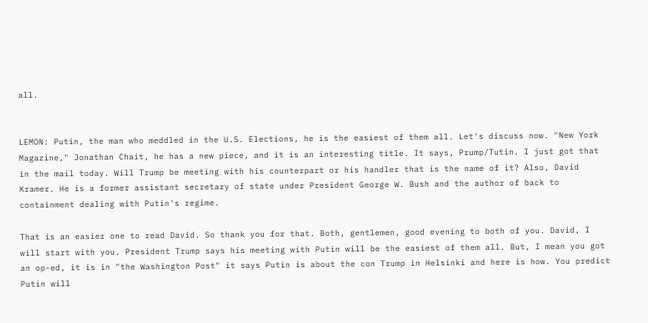all.


LEMON: Putin, the man who meddled in the U.S. Elections, he is the easiest of them all. Let's discuss now. "New York Magazine," Jonathan Chait, he has a new piece, and it is an interesting title. It says, Prump/Tutin. I just got that in the mail today. Will Trump be meeting with his counterpart or his handler that is the name of it? Also, David Kramer. He is a former assistant secretary of state under President George W. Bush and the author of back to containment dealing with Putin's regime.

That is an easier one to read David. So thank you for that. Both, gentlemen, good evening to both of you. David, I will start with you. President Trump says his meeting with Putin will be the easiest of them all. But, I mean you got an op-ed, it is in "the Washington Post" it says Putin is about the con Trump in Helsinki and here is how. You predict Putin will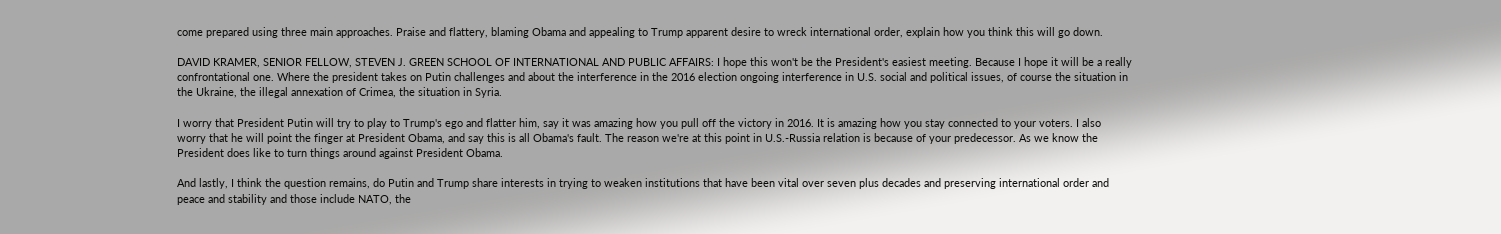come prepared using three main approaches. Praise and flattery, blaming Obama and appealing to Trump apparent desire to wreck international order, explain how you think this will go down.

DAVID KRAMER, SENIOR FELLOW, STEVEN J. GREEN SCHOOL OF INTERNATIONAL AND PUBLIC AFFAIRS: I hope this won't be the President's easiest meeting. Because I hope it will be a really confrontational one. Where the president takes on Putin challenges and about the interference in the 2016 election ongoing interference in U.S. social and political issues, of course the situation in the Ukraine, the illegal annexation of Crimea, the situation in Syria.

I worry that President Putin will try to play to Trump's ego and flatter him, say it was amazing how you pull off the victory in 2016. It is amazing how you stay connected to your voters. I also worry that he will point the finger at President Obama, and say this is all Obama's fault. The reason we're at this point in U.S.-Russia relation is because of your predecessor. As we know the President does like to turn things around against President Obama.

And lastly, I think the question remains, do Putin and Trump share interests in trying to weaken institutions that have been vital over seven plus decades and preserving international order and peace and stability and those include NATO, the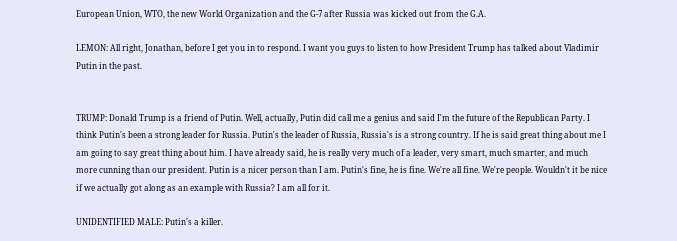European Union, WTO, the new World Organization and the G-7 after Russia was kicked out from the G.A.

LEMON: All right, Jonathan, before I get you in to respond. I want you guys to listen to how President Trump has talked about Vladimir Putin in the past.


TRUMP: Donald Trump is a friend of Putin. Well, actually, Putin did call me a genius and said I'm the future of the Republican Party. I think Putin's been a strong leader for Russia. Putin's the leader of Russia, Russia's is a strong country. If he is said great thing about me I am going to say great thing about him. I have already said, he is really very much of a leader, very smart, much smarter, and much more cunning than our president. Putin is a nicer person than I am. Putin's fine, he is fine. We're all fine. We're people. Wouldn't it be nice if we actually got along as an example with Russia? I am all for it.

UNIDENTIFIED MALE: Putin's a killer.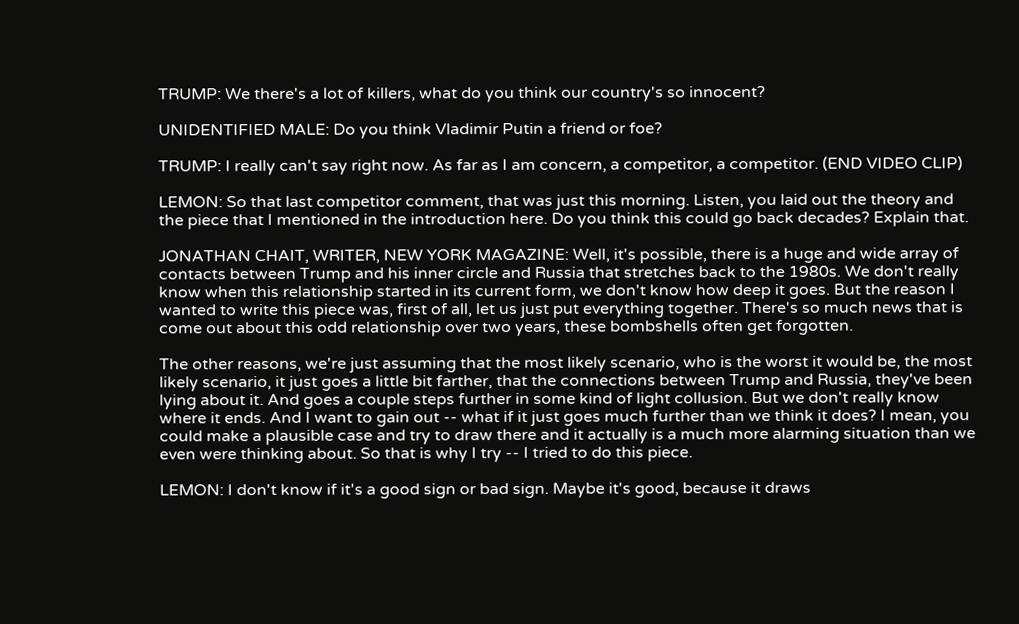TRUMP: We there's a lot of killers, what do you think our country's so innocent?

UNIDENTIFIED MALE: Do you think Vladimir Putin a friend or foe?

TRUMP: I really can't say right now. As far as I am concern, a competitor, a competitor. (END VIDEO CLIP)

LEMON: So that last competitor comment, that was just this morning. Listen, you laid out the theory and the piece that I mentioned in the introduction here. Do you think this could go back decades? Explain that.

JONATHAN CHAIT, WRITER, NEW YORK MAGAZINE: Well, it's possible, there is a huge and wide array of contacts between Trump and his inner circle and Russia that stretches back to the 1980s. We don't really know when this relationship started in its current form, we don't know how deep it goes. But the reason I wanted to write this piece was, first of all, let us just put everything together. There's so much news that is come out about this odd relationship over two years, these bombshells often get forgotten.

The other reasons, we're just assuming that the most likely scenario, who is the worst it would be, the most likely scenario, it just goes a little bit farther, that the connections between Trump and Russia, they've been lying about it. And goes a couple steps further in some kind of light collusion. But we don't really know where it ends. And I want to gain out -- what if it just goes much further than we think it does? I mean, you could make a plausible case and try to draw there and it actually is a much more alarming situation than we even were thinking about. So that is why I try -- I tried to do this piece.

LEMON: I don't know if it's a good sign or bad sign. Maybe it's good, because it draws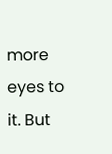more eyes to it. But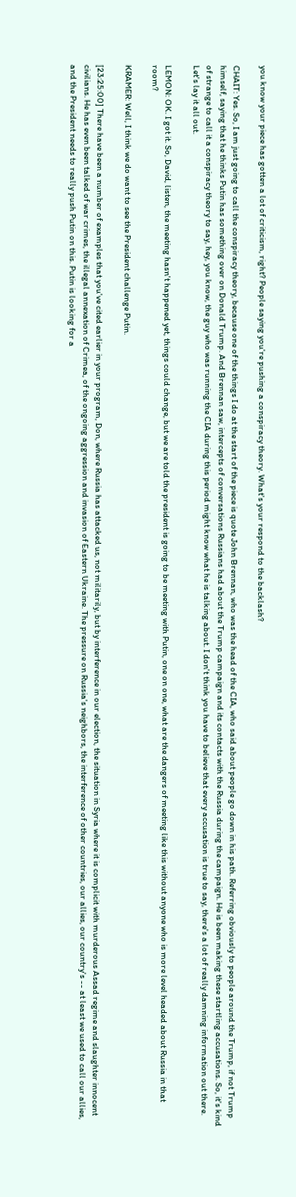you know your piece has gotten a lot of criticism, right? People saying you're pushing a conspiracy theory. What's your respond to the backlash?

CHAIT: Yes. So, I am just going to call the conspiracy theory, because one of the things I do at the start of the piece is quote John Brennan, who was the head of the CIA, who said about people go down in his path. Referring obviously to people around the Trump, if not Trump himself, saying that he thinks Putin has something over on Donald Trump. And Brennan saw, intercepts of conversations Russians had about the Trump campaign and its contacts with the Russia during the campaign. He is been making these startling accusations. So, it's kind of strange to call it a conspiracy theory to say, hey, you know, the guy who was running the CIA during this period might know what he is talking about. I don't think you have to believe that every accusation is true to say, there's a lot of really damning information out there. Let's lay it all out.

LEMON: OK. I got it. So, David, listen, the meeting hasn't happened yet, things could change, but we are told the president is going to be meeting with Putin, one on one, what are the dangers of meeting like this without anyone who is more level headed about Russia in that room?

KRAMER: Well, I think we do want to see the President challenge Putin.

[23:25:00] There have been a number of examples that you've cited earlier in your program, Don, where Russia has attacked us, not militarily, but by interference in our election, the situation in Syria where it is complicit with murderous Assad regime and slaughter innocent civilians. He has even been talked of war crimes, the illegal annexation of Crimea, of the ongoing aggression and invasion of Eastern Ukraine. The pressure on Russia's neighbors, the interference of other countries, our allies, our country's -- at least we used to call our allies, and the President needs to really push Putin on this. Putin is looking for a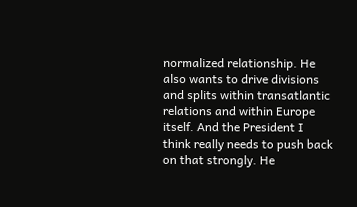normalized relationship. He also wants to drive divisions and splits within transatlantic relations and within Europe itself. And the President I think really needs to push back on that strongly. He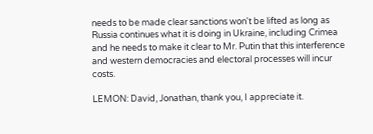needs to be made clear sanctions won't be lifted as long as Russia continues what it is doing in Ukraine, including Crimea and he needs to make it clear to Mr. Putin that this interference and western democracies and electoral processes will incur costs.

LEMON: David, Jonathan, thank you, I appreciate it.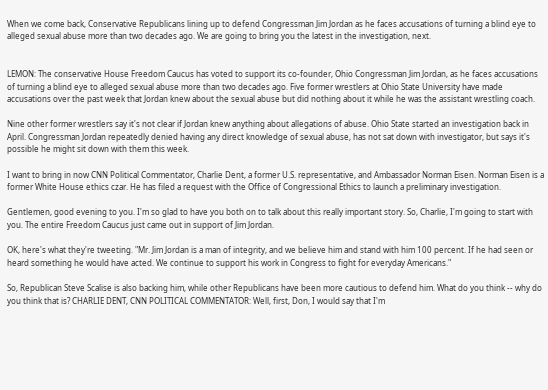When we come back, Conservative Republicans lining up to defend Congressman Jim Jordan as he faces accusations of turning a blind eye to alleged sexual abuse more than two decades ago. We are going to bring you the latest in the investigation, next.


LEMON: The conservative House Freedom Caucus has voted to support its co-founder, Ohio Congressman Jim Jordan, as he faces accusations of turning a blind eye to alleged sexual abuse more than two decades ago. Five former wrestlers at Ohio State University have made accusations over the past week that Jordan knew about the sexual abuse but did nothing about it while he was the assistant wrestling coach.

Nine other former wrestlers say it's not clear if Jordan knew anything about allegations of abuse. Ohio State started an investigation back in April. Congressman Jordan repeatedly denied having any direct knowledge of sexual abuse, has not sat down with investigator, but says it's possible he might sit down with them this week.

I want to bring in now CNN Political Commentator, Charlie Dent, a former U.S. representative, and Ambassador Norman Eisen. Norman Eisen is a former White House ethics czar. He has filed a request with the Office of Congressional Ethics to launch a preliminary investigation.

Gentlemen, good evening to you. I'm so glad to have you both on to talk about this really important story. So, Charlie, I'm going to start with you. The entire Freedom Caucus just came out in support of Jim Jordan.

OK, here's what they're tweeting. "Mr. Jim Jordan is a man of integrity, and we believe him and stand with him 100 percent. If he had seen or heard something he would have acted. We continue to support his work in Congress to fight for everyday Americans."

So, Republican Steve Scalise is also backing him, while other Republicans have been more cautious to defend him. What do you think -- why do you think that is? CHARLIE DENT, CNN POLITICAL COMMENTATOR: Well, first, Don, I would say that I'm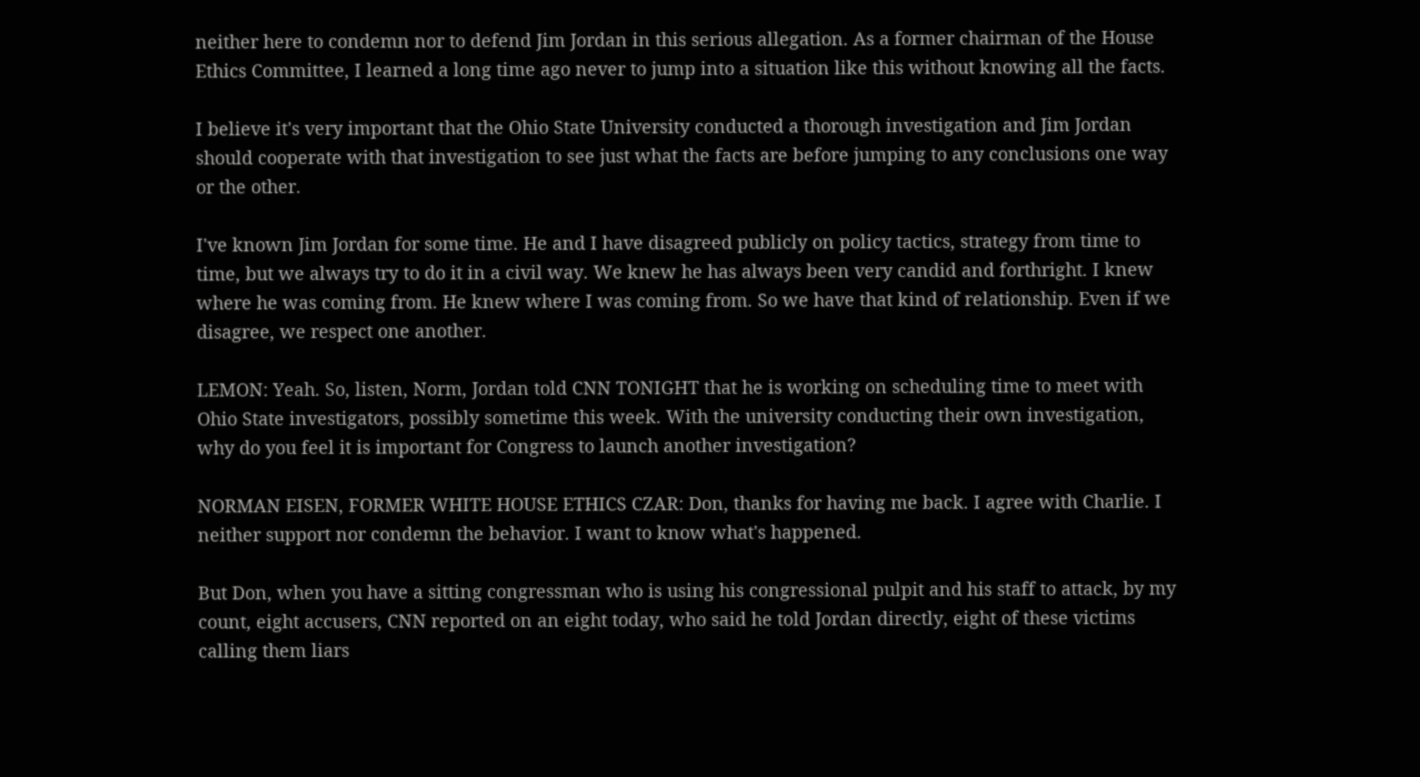neither here to condemn nor to defend Jim Jordan in this serious allegation. As a former chairman of the House Ethics Committee, I learned a long time ago never to jump into a situation like this without knowing all the facts.

I believe it's very important that the Ohio State University conducted a thorough investigation and Jim Jordan should cooperate with that investigation to see just what the facts are before jumping to any conclusions one way or the other.

I've known Jim Jordan for some time. He and I have disagreed publicly on policy tactics, strategy from time to time, but we always try to do it in a civil way. We knew he has always been very candid and forthright. I knew where he was coming from. He knew where I was coming from. So we have that kind of relationship. Even if we disagree, we respect one another.

LEMON: Yeah. So, listen, Norm, Jordan told CNN TONIGHT that he is working on scheduling time to meet with Ohio State investigators, possibly sometime this week. With the university conducting their own investigation, why do you feel it is important for Congress to launch another investigation?

NORMAN EISEN, FORMER WHITE HOUSE ETHICS CZAR: Don, thanks for having me back. I agree with Charlie. I neither support nor condemn the behavior. I want to know what's happened.

But Don, when you have a sitting congressman who is using his congressional pulpit and his staff to attack, by my count, eight accusers, CNN reported on an eight today, who said he told Jordan directly, eight of these victims calling them liars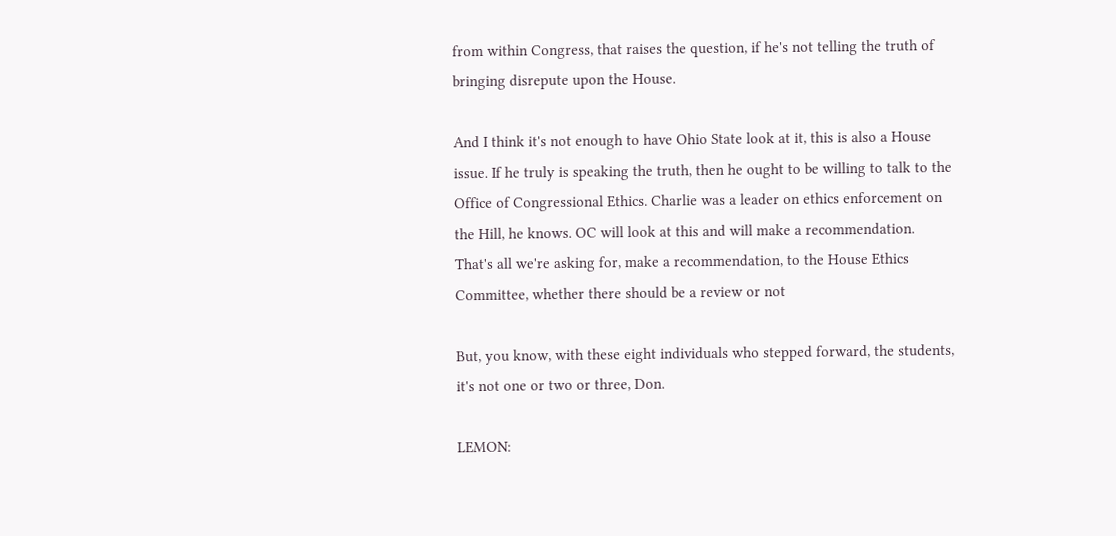from within Congress, that raises the question, if he's not telling the truth of bringing disrepute upon the House.

And I think it's not enough to have Ohio State look at it, this is also a House issue. If he truly is speaking the truth, then he ought to be willing to talk to the Office of Congressional Ethics. Charlie was a leader on ethics enforcement on the Hill, he knows. OC will look at this and will make a recommendation. That's all we're asking for, make a recommendation, to the House Ethics Committee, whether there should be a review or not

But, you know, with these eight individuals who stepped forward, the students, it's not one or two or three, Don.

LEMON: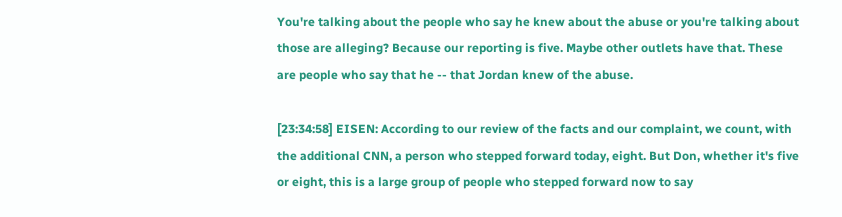You're talking about the people who say he knew about the abuse or you're talking about those are alleging? Because our reporting is five. Maybe other outlets have that. These are people who say that he -- that Jordan knew of the abuse.

[23:34:58] EISEN: According to our review of the facts and our complaint, we count, with the additional CNN, a person who stepped forward today, eight. But Don, whether it's five or eight, this is a large group of people who stepped forward now to say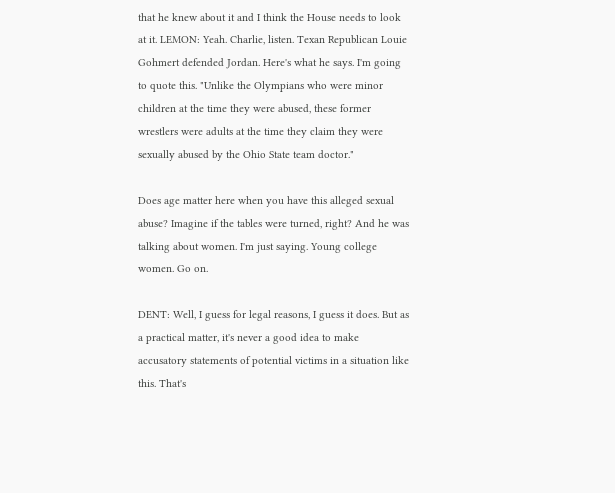that he knew about it and I think the House needs to look at it. LEMON: Yeah. Charlie, listen. Texan Republican Louie Gohmert defended Jordan. Here's what he says. I'm going to quote this. "Unlike the Olympians who were minor children at the time they were abused, these former wrestlers were adults at the time they claim they were sexually abused by the Ohio State team doctor."

Does age matter here when you have this alleged sexual abuse? Imagine if the tables were turned, right? And he was talking about women. I'm just saying. Young college women. Go on.

DENT: Well, I guess for legal reasons, I guess it does. But as a practical matter, it's never a good idea to make accusatory statements of potential victims in a situation like this. That's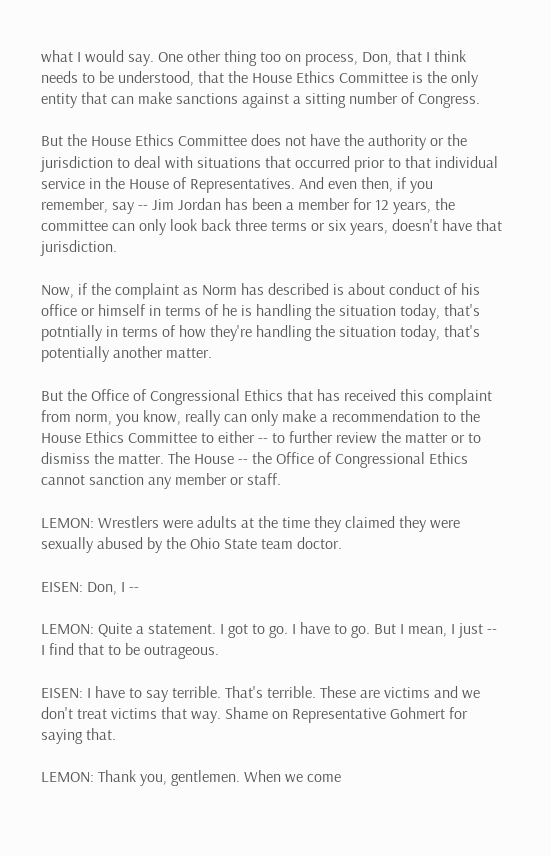what I would say. One other thing too on process, Don, that I think needs to be understood, that the House Ethics Committee is the only entity that can make sanctions against a sitting number of Congress.

But the House Ethics Committee does not have the authority or the jurisdiction to deal with situations that occurred prior to that individual service in the House of Representatives. And even then, if you remember, say -- Jim Jordan has been a member for 12 years, the committee can only look back three terms or six years, doesn't have that jurisdiction.

Now, if the complaint as Norm has described is about conduct of his office or himself in terms of he is handling the situation today, that's potntially in terms of how they're handling the situation today, that's potentially another matter.

But the Office of Congressional Ethics that has received this complaint from norm, you know, really can only make a recommendation to the House Ethics Committee to either -- to further review the matter or to dismiss the matter. The House -- the Office of Congressional Ethics cannot sanction any member or staff.

LEMON: Wrestlers were adults at the time they claimed they were sexually abused by the Ohio State team doctor.

EISEN: Don, I --

LEMON: Quite a statement. I got to go. I have to go. But I mean, I just -- I find that to be outrageous.

EISEN: I have to say terrible. That's terrible. These are victims and we don't treat victims that way. Shame on Representative Gohmert for saying that.

LEMON: Thank you, gentlemen. When we come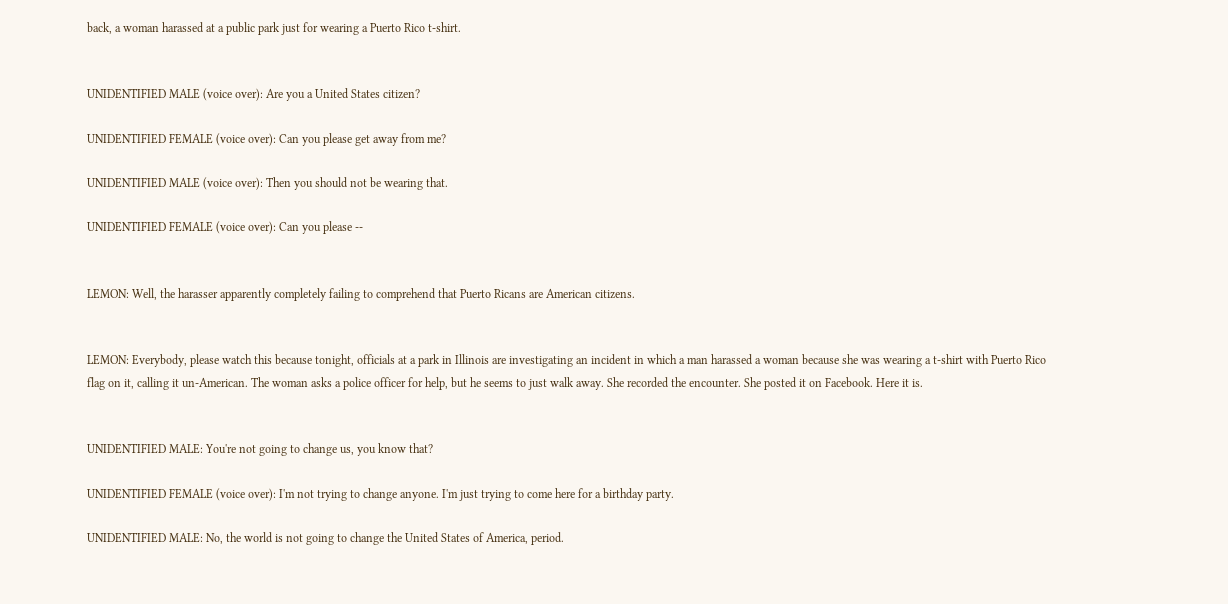back, a woman harassed at a public park just for wearing a Puerto Rico t-shirt.


UNIDENTIFIED MALE (voice over): Are you a United States citizen?

UNIDENTIFIED FEMALE (voice over): Can you please get away from me?

UNIDENTIFIED MALE (voice over): Then you should not be wearing that.

UNIDENTIFIED FEMALE (voice over): Can you please --


LEMON: Well, the harasser apparently completely failing to comprehend that Puerto Ricans are American citizens.


LEMON: Everybody, please watch this because tonight, officials at a park in Illinois are investigating an incident in which a man harassed a woman because she was wearing a t-shirt with Puerto Rico flag on it, calling it un-American. The woman asks a police officer for help, but he seems to just walk away. She recorded the encounter. She posted it on Facebook. Here it is.


UNIDENTIFIED MALE: You're not going to change us, you know that?

UNIDENTIFIED FEMALE (voice over): I'm not trying to change anyone. I'm just trying to come here for a birthday party.

UNIDENTIFIED MALE: No, the world is not going to change the United States of America, period.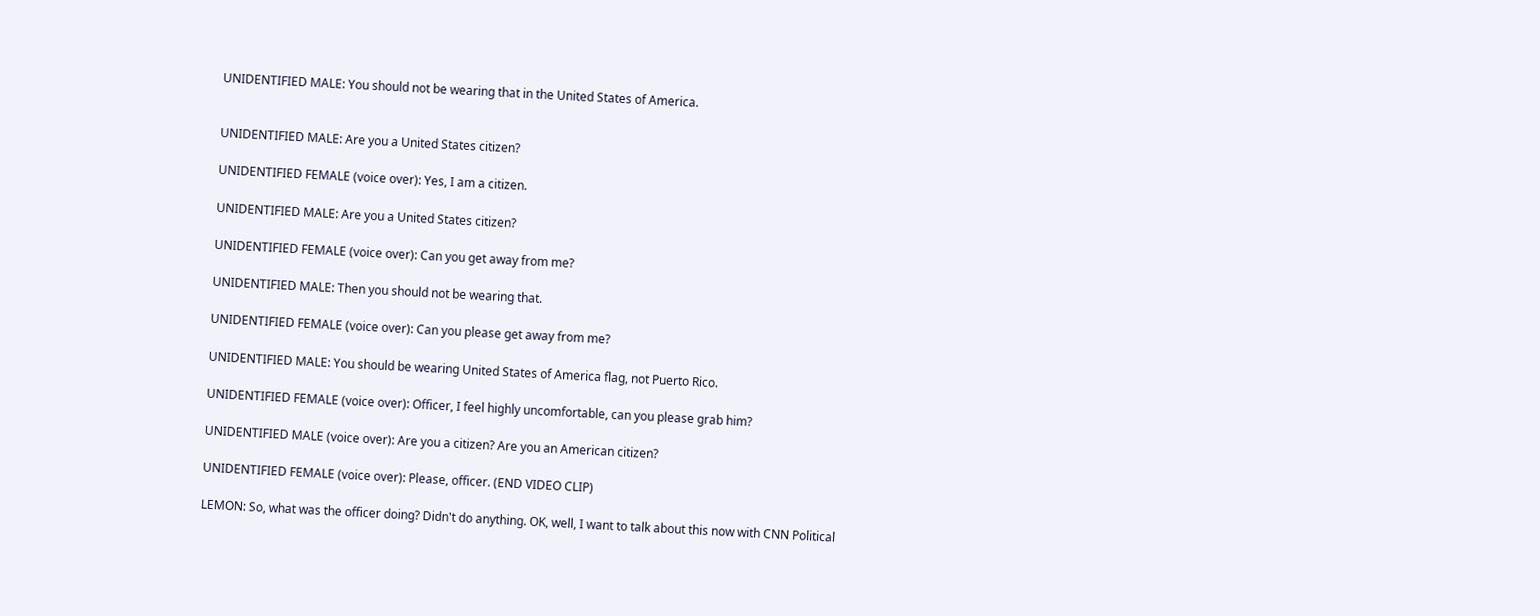UNIDENTIFIED MALE: You should not be wearing that in the United States of America.


UNIDENTIFIED MALE: Are you a United States citizen?

UNIDENTIFIED FEMALE (voice over): Yes, I am a citizen.

UNIDENTIFIED MALE: Are you a United States citizen?

UNIDENTIFIED FEMALE (voice over): Can you get away from me?

UNIDENTIFIED MALE: Then you should not be wearing that.

UNIDENTIFIED FEMALE (voice over): Can you please get away from me?

UNIDENTIFIED MALE: You should be wearing United States of America flag, not Puerto Rico.

UNIDENTIFIED FEMALE (voice over): Officer, I feel highly uncomfortable, can you please grab him?

UNIDENTIFIED MALE (voice over): Are you a citizen? Are you an American citizen?

UNIDENTIFIED FEMALE (voice over): Please, officer. (END VIDEO CLIP)

LEMON: So, what was the officer doing? Didn't do anything. OK, well, I want to talk about this now with CNN Political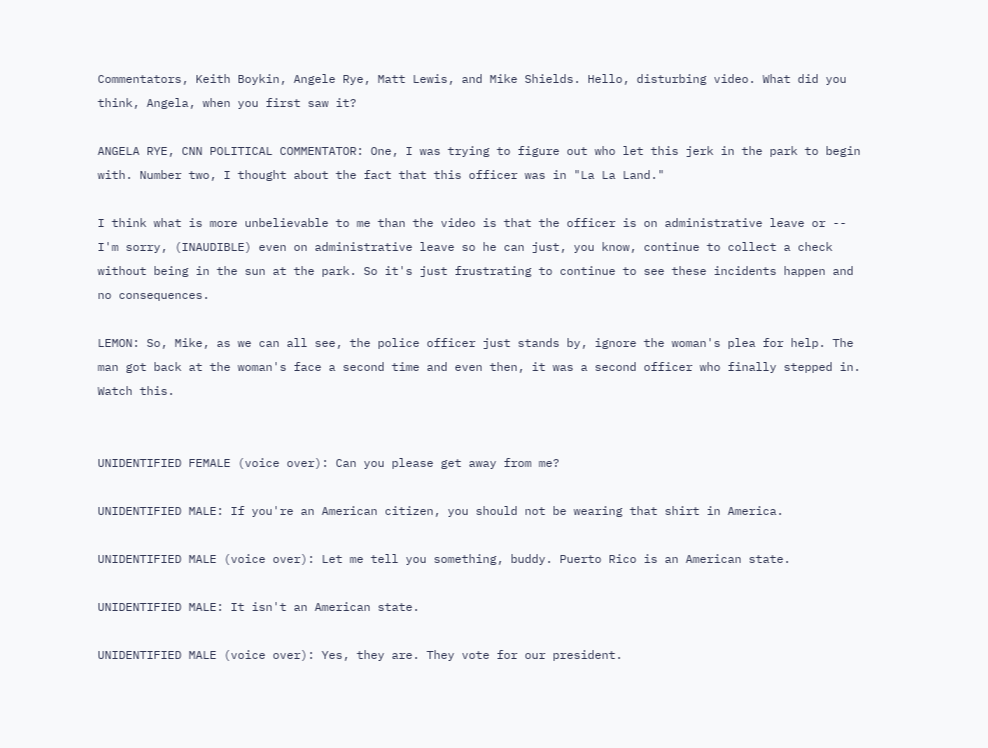Commentators, Keith Boykin, Angele Rye, Matt Lewis, and Mike Shields. Hello, disturbing video. What did you think, Angela, when you first saw it?

ANGELA RYE, CNN POLITICAL COMMENTATOR: One, I was trying to figure out who let this jerk in the park to begin with. Number two, I thought about the fact that this officer was in "La La Land."

I think what is more unbelievable to me than the video is that the officer is on administrative leave or -- I'm sorry, (INAUDIBLE) even on administrative leave so he can just, you know, continue to collect a check without being in the sun at the park. So it's just frustrating to continue to see these incidents happen and no consequences.

LEMON: So, Mike, as we can all see, the police officer just stands by, ignore the woman's plea for help. The man got back at the woman's face a second time and even then, it was a second officer who finally stepped in. Watch this.


UNIDENTIFIED FEMALE (voice over): Can you please get away from me?

UNIDENTIFIED MALE: If you're an American citizen, you should not be wearing that shirt in America.

UNIDENTIFIED MALE (voice over): Let me tell you something, buddy. Puerto Rico is an American state.

UNIDENTIFIED MALE: It isn't an American state.

UNIDENTIFIED MALE (voice over): Yes, they are. They vote for our president.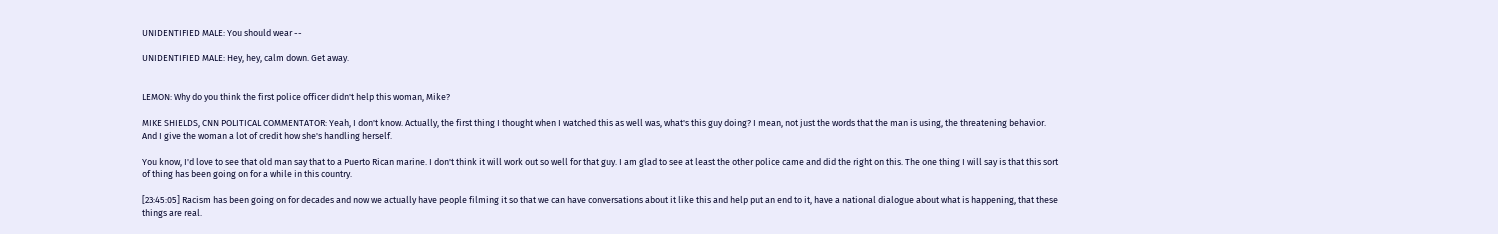UNIDENTIFIED MALE: You should wear --

UNIDENTIFIED MALE: Hey, hey, calm down. Get away.


LEMON: Why do you think the first police officer didn't help this woman, Mike?

MIKE SHIELDS, CNN POLITICAL COMMENTATOR: Yeah, I don't know. Actually, the first thing I thought when I watched this as well was, what's this guy doing? I mean, not just the words that the man is using, the threatening behavior. And I give the woman a lot of credit how she's handling herself.

You know, I'd love to see that old man say that to a Puerto Rican marine. I don't think it will work out so well for that guy. I am glad to see at least the other police came and did the right on this. The one thing I will say is that this sort of thing has been going on for a while in this country.

[23:45:05] Racism has been going on for decades and now we actually have people filming it so that we can have conversations about it like this and help put an end to it, have a national dialogue about what is happening, that these things are real.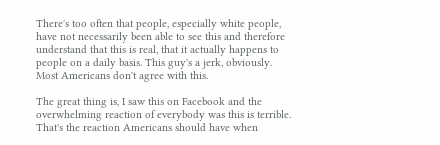There's too often that people, especially white people, have not necessarily been able to see this and therefore understand that this is real, that it actually happens to people on a daily basis. This guy's a jerk, obviously. Most Americans don't agree with this.

The great thing is, I saw this on Facebook and the overwhelming reaction of everybody was this is terrible. That's the reaction Americans should have when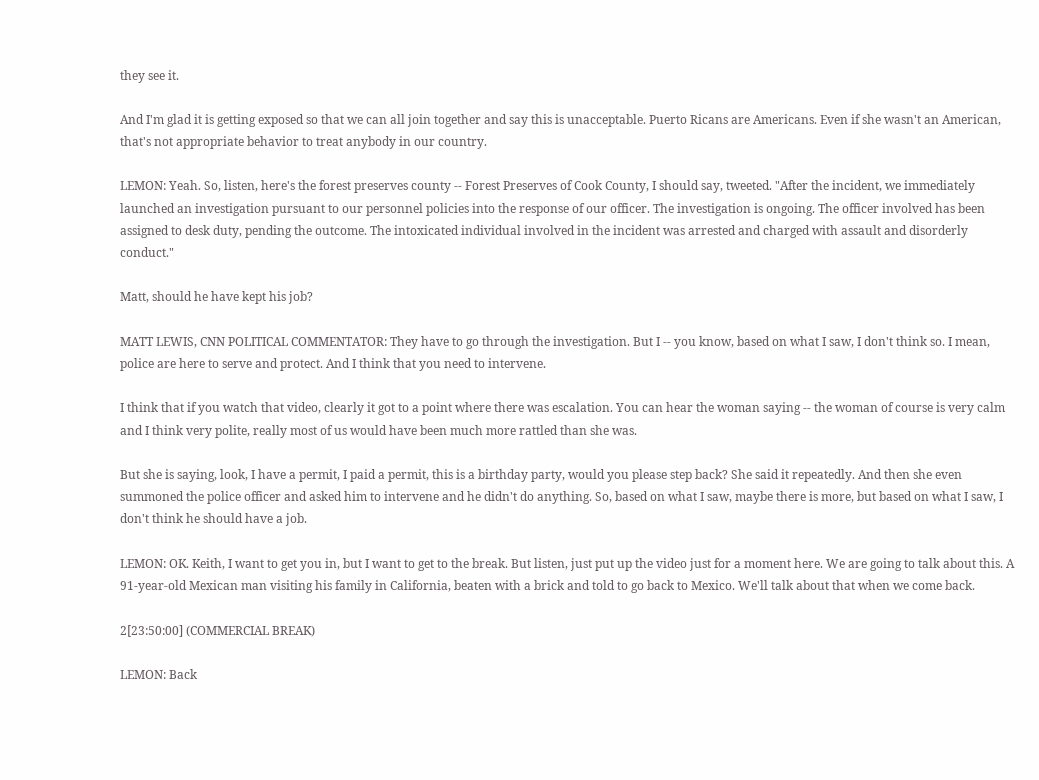they see it.

And I'm glad it is getting exposed so that we can all join together and say this is unacceptable. Puerto Ricans are Americans. Even if she wasn't an American, that's not appropriate behavior to treat anybody in our country.

LEMON: Yeah. So, listen, here's the forest preserves county -- Forest Preserves of Cook County, I should say, tweeted. "After the incident, we immediately launched an investigation pursuant to our personnel policies into the response of our officer. The investigation is ongoing. The officer involved has been assigned to desk duty, pending the outcome. The intoxicated individual involved in the incident was arrested and charged with assault and disorderly conduct."

Matt, should he have kept his job?

MATT LEWIS, CNN POLITICAL COMMENTATOR: They have to go through the investigation. But I -- you know, based on what I saw, I don't think so. I mean, police are here to serve and protect. And I think that you need to intervene.

I think that if you watch that video, clearly it got to a point where there was escalation. You can hear the woman saying -- the woman of course is very calm and I think very polite, really most of us would have been much more rattled than she was.

But she is saying, look, I have a permit, I paid a permit, this is a birthday party, would you please step back? She said it repeatedly. And then she even summoned the police officer and asked him to intervene and he didn't do anything. So, based on what I saw, maybe there is more, but based on what I saw, I don't think he should have a job.

LEMON: OK. Keith, I want to get you in, but I want to get to the break. But listen, just put up the video just for a moment here. We are going to talk about this. A 91-year-old Mexican man visiting his family in California, beaten with a brick and told to go back to Mexico. We'll talk about that when we come back.

2[23:50:00] (COMMERCIAL BREAK)

LEMON: Back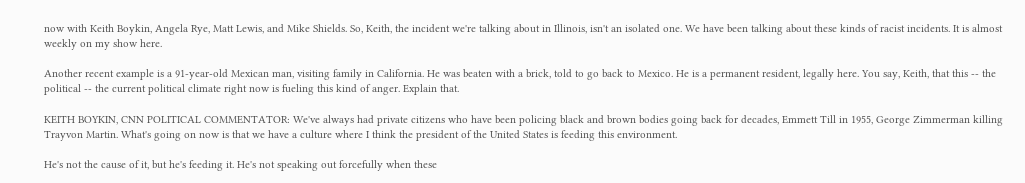now with Keith Boykin, Angela Rye, Matt Lewis, and Mike Shields. So, Keith, the incident we're talking about in Illinois, isn't an isolated one. We have been talking about these kinds of racist incidents. It is almost weekly on my show here.

Another recent example is a 91-year-old Mexican man, visiting family in California. He was beaten with a brick, told to go back to Mexico. He is a permanent resident, legally here. You say, Keith, that this -- the political -- the current political climate right now is fueling this kind of anger. Explain that.

KEITH BOYKIN, CNN POLITICAL COMMENTATOR: We've always had private citizens who have been policing black and brown bodies going back for decades, Emmett Till in 1955, George Zimmerman killing Trayvon Martin. What's going on now is that we have a culture where I think the president of the United States is feeding this environment.

He's not the cause of it, but he's feeding it. He's not speaking out forcefully when these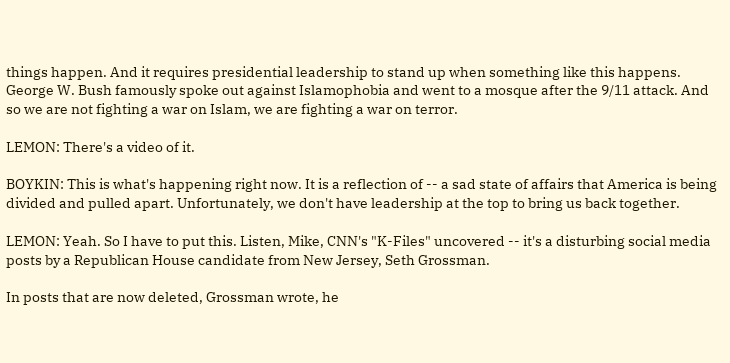things happen. And it requires presidential leadership to stand up when something like this happens. George W. Bush famously spoke out against Islamophobia and went to a mosque after the 9/11 attack. And so we are not fighting a war on Islam, we are fighting a war on terror.

LEMON: There's a video of it.

BOYKIN: This is what's happening right now. It is a reflection of -- a sad state of affairs that America is being divided and pulled apart. Unfortunately, we don't have leadership at the top to bring us back together.

LEMON: Yeah. So I have to put this. Listen, Mike, CNN's "K-Files" uncovered -- it's a disturbing social media posts by a Republican House candidate from New Jersey, Seth Grossman.

In posts that are now deleted, Grossman wrote, he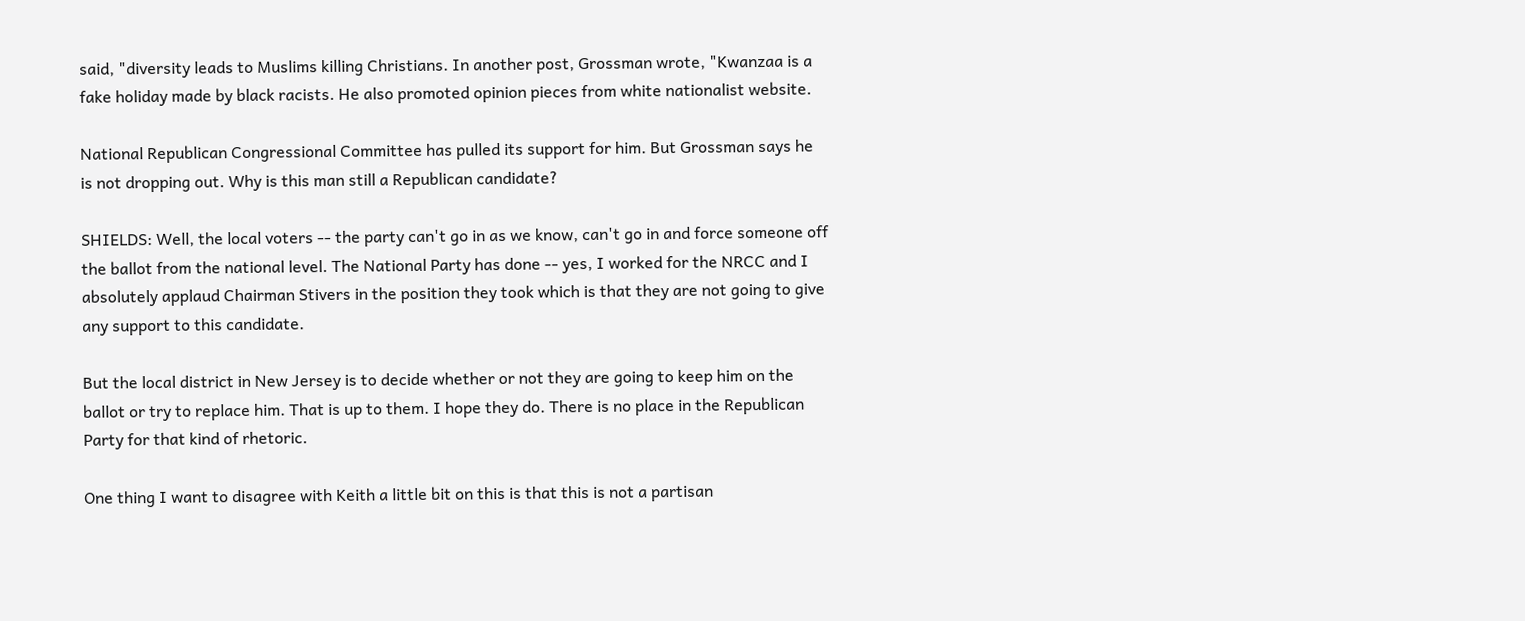said, "diversity leads to Muslims killing Christians. In another post, Grossman wrote, "Kwanzaa is a fake holiday made by black racists. He also promoted opinion pieces from white nationalist website.

National Republican Congressional Committee has pulled its support for him. But Grossman says he is not dropping out. Why is this man still a Republican candidate?

SHIELDS: Well, the local voters -- the party can't go in as we know, can't go in and force someone off the ballot from the national level. The National Party has done -- yes, I worked for the NRCC and I absolutely applaud Chairman Stivers in the position they took which is that they are not going to give any support to this candidate.

But the local district in New Jersey is to decide whether or not they are going to keep him on the ballot or try to replace him. That is up to them. I hope they do. There is no place in the Republican Party for that kind of rhetoric.

One thing I want to disagree with Keith a little bit on this is that this is not a partisan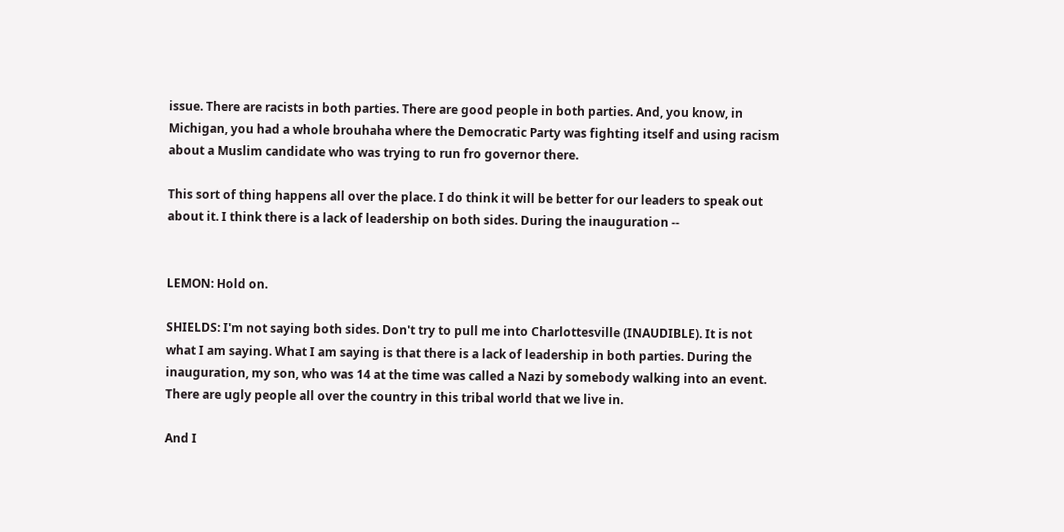issue. There are racists in both parties. There are good people in both parties. And, you know, in Michigan, you had a whole brouhaha where the Democratic Party was fighting itself and using racism about a Muslim candidate who was trying to run fro governor there.

This sort of thing happens all over the place. I do think it will be better for our leaders to speak out about it. I think there is a lack of leadership on both sides. During the inauguration --


LEMON: Hold on.

SHIELDS: I'm not saying both sides. Don't try to pull me into Charlottesville (INAUDIBLE). It is not what I am saying. What I am saying is that there is a lack of leadership in both parties. During the inauguration, my son, who was 14 at the time was called a Nazi by somebody walking into an event. There are ugly people all over the country in this tribal world that we live in.

And I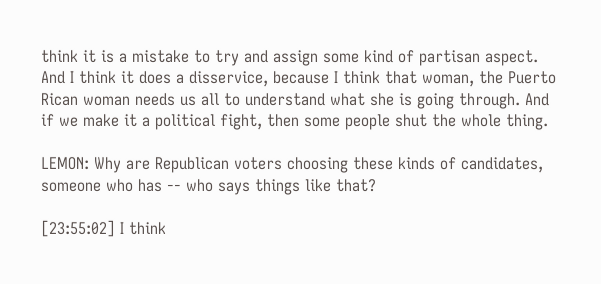think it is a mistake to try and assign some kind of partisan aspect. And I think it does a disservice, because I think that woman, the Puerto Rican woman needs us all to understand what she is going through. And if we make it a political fight, then some people shut the whole thing.

LEMON: Why are Republican voters choosing these kinds of candidates, someone who has -- who says things like that?

[23:55:02] I think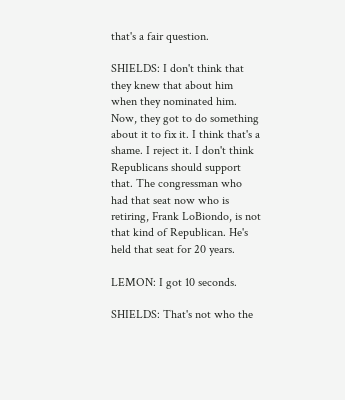that's a fair question.

SHIELDS: I don't think that they knew that about him when they nominated him. Now, they got to do something about it to fix it. I think that's a shame. I reject it. I don't think Republicans should support that. The congressman who had that seat now who is retiring, Frank LoBiondo, is not that kind of Republican. He's held that seat for 20 years.

LEMON: I got 10 seconds.

SHIELDS: That's not who the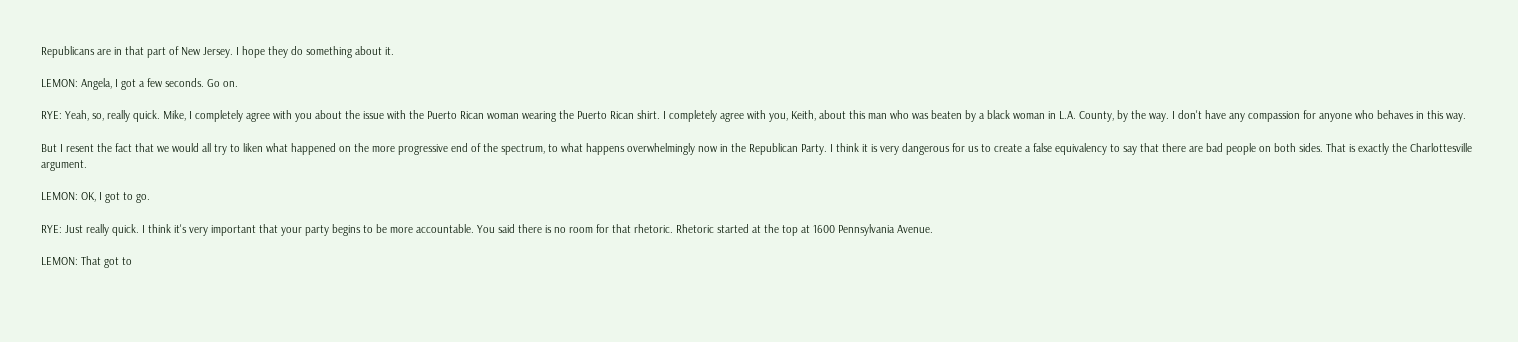Republicans are in that part of New Jersey. I hope they do something about it.

LEMON: Angela, I got a few seconds. Go on.

RYE: Yeah, so, really quick. Mike, I completely agree with you about the issue with the Puerto Rican woman wearing the Puerto Rican shirt. I completely agree with you, Keith, about this man who was beaten by a black woman in L.A. County, by the way. I don't have any compassion for anyone who behaves in this way.

But I resent the fact that we would all try to liken what happened on the more progressive end of the spectrum, to what happens overwhelmingly now in the Republican Party. I think it is very dangerous for us to create a false equivalency to say that there are bad people on both sides. That is exactly the Charlottesville argument.

LEMON: OK, I got to go.

RYE: Just really quick. I think it's very important that your party begins to be more accountable. You said there is no room for that rhetoric. Rhetoric started at the top at 1600 Pennsylvania Avenue.

LEMON: That got to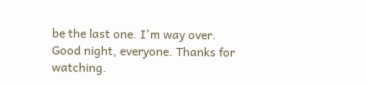be the last one. I'm way over. Good night, everyone. Thanks for watching.